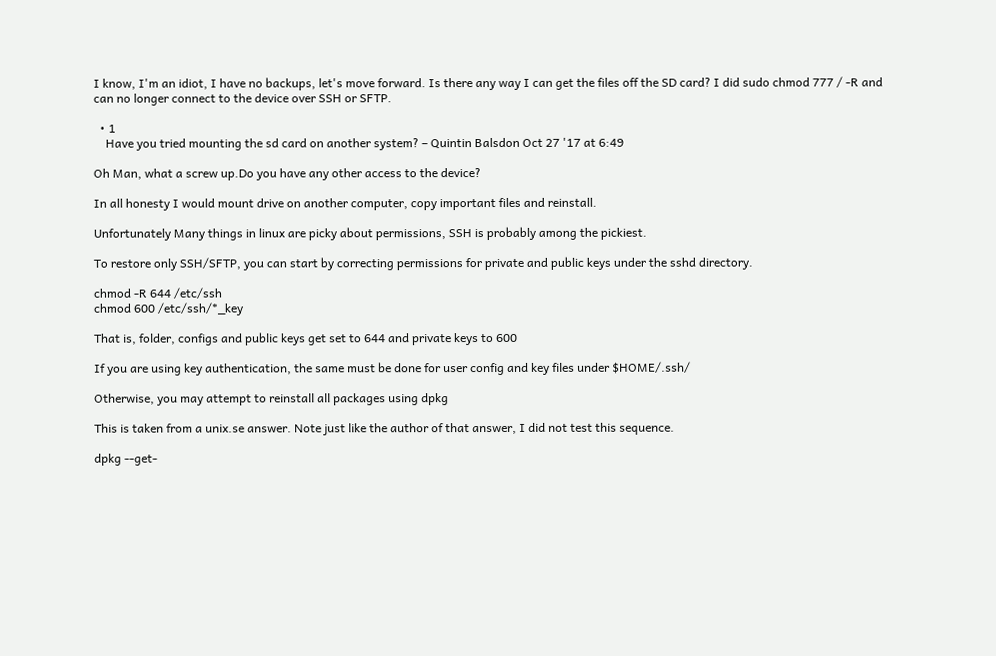I know, I'm an idiot, I have no backups, let's move forward. Is there any way I can get the files off the SD card? I did sudo chmod 777 / -R and can no longer connect to the device over SSH or SFTP.

  • 1
    Have you tried mounting the sd card on another system? – Quintin Balsdon Oct 27 '17 at 6:49

Oh Man, what a screw up.Do you have any other access to the device?

In all honesty I would mount drive on another computer, copy important files and reinstall.

Unfortunately Many things in linux are picky about permissions, SSH is probably among the pickiest.

To restore only SSH/SFTP, you can start by correcting permissions for private and public keys under the sshd directory.

chmod -R 644 /etc/ssh
chmod 600 /etc/ssh/*_key

That is, folder, configs and public keys get set to 644 and private keys to 600

If you are using key authentication, the same must be done for user config and key files under $HOME/.ssh/

Otherwise, you may attempt to reinstall all packages using dpkg

This is taken from a unix.se answer. Note just like the author of that answer, I did not test this sequence.

dpkg --get-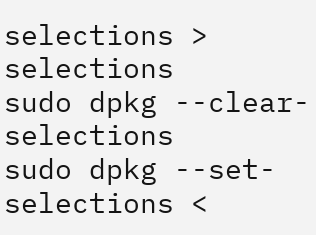selections > selections
sudo dpkg --clear-selections
sudo dpkg --set-selections <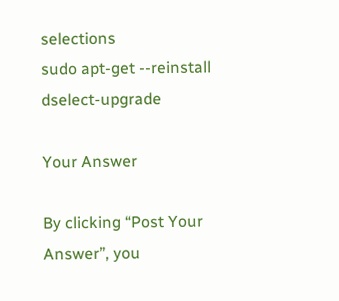selections
sudo apt-get --reinstall dselect-upgrade

Your Answer

By clicking “Post Your Answer”, you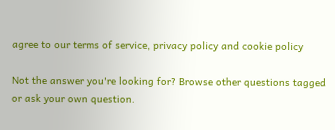agree to our terms of service, privacy policy and cookie policy

Not the answer you're looking for? Browse other questions tagged or ask your own question.